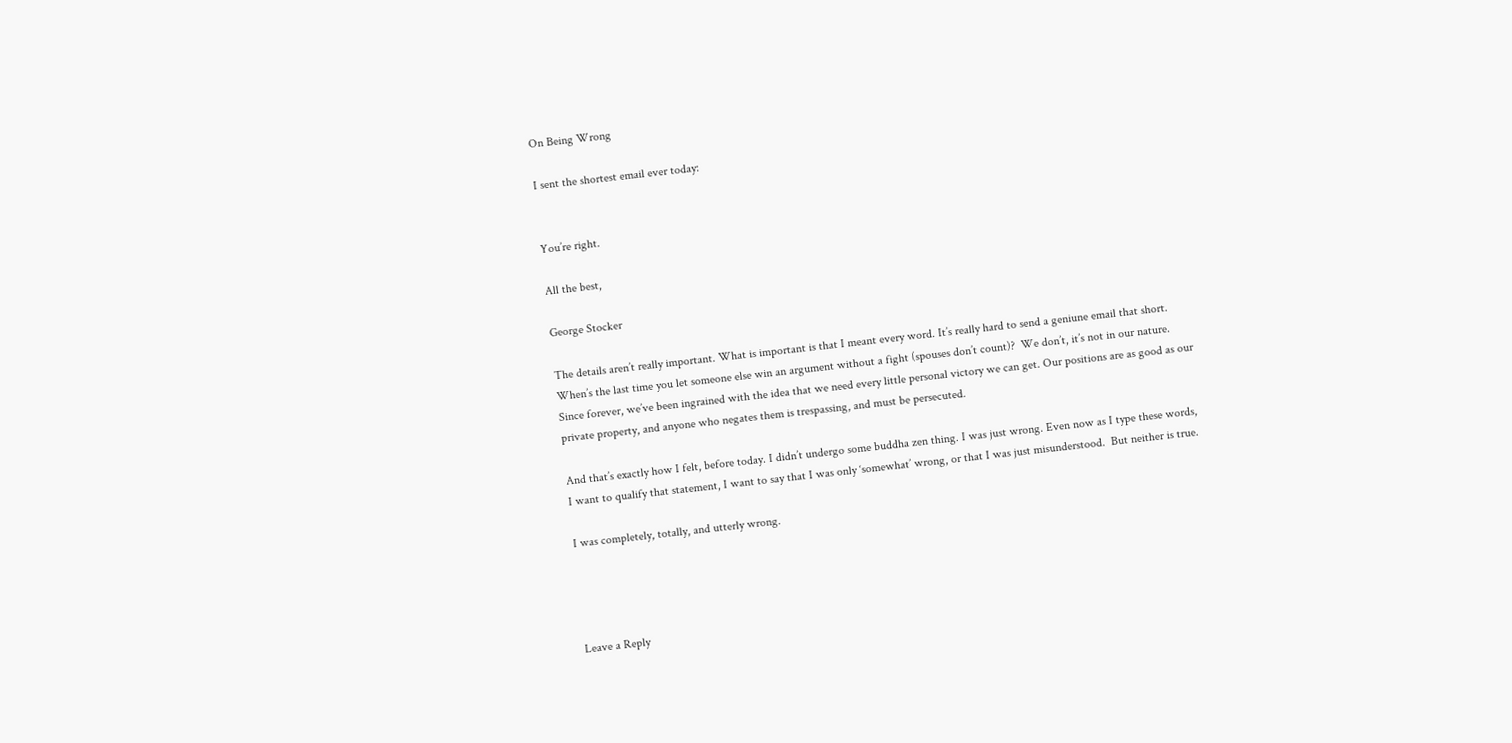On Being Wrong

I sent the shortest email ever today:


You’re right.

All the best,

George Stocker

The details aren’t really important. What is important is that I meant every word. It’s really hard to send a geniune email that short.  When’s the last time you let someone else win an argument without a fight (spouses don’t count)?  We don’t, it’s not in our nature. Since forever, we’ve been ingrained with the idea that we need every little personal victory we can get. Our positions are as good as our private property, and anyone who negates them is trespassing, and must be persecuted.

And that’s exactly how I felt, before today. I didn’t undergo some buddha zen thing. I was just wrong. Even now as I type these words, I want to qualify that statement, I want to say that I was only ‘somewhat’ wrong, or that I was just misunderstood.  But neither is true.

I was completely, totally, and utterly wrong.




Leave a Reply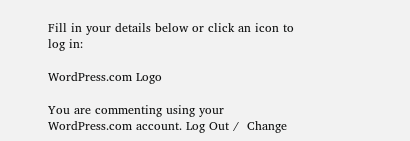Fill in your details below or click an icon to log in:

WordPress.com Logo

You are commenting using your WordPress.com account. Log Out /  Change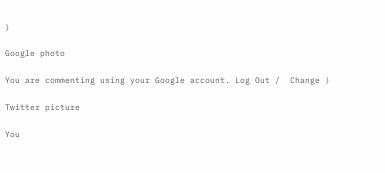)

Google photo

You are commenting using your Google account. Log Out /  Change )

Twitter picture

You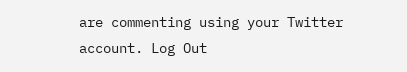are commenting using your Twitter account. Log Out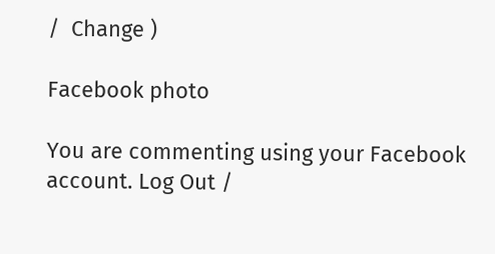/  Change )

Facebook photo

You are commenting using your Facebook account. Log Out /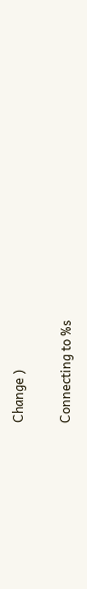Change )

Connecting to %s